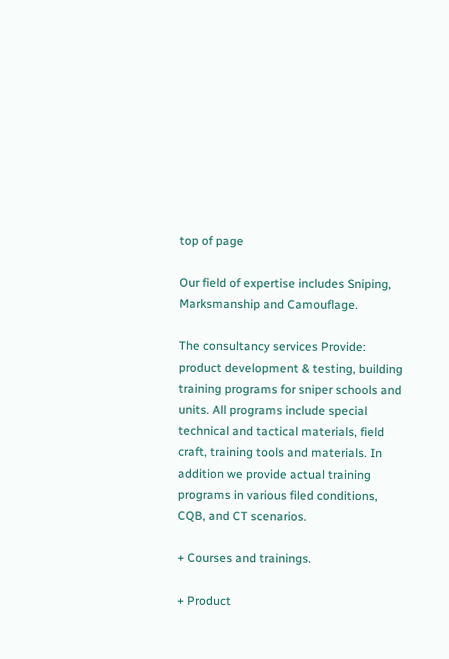top of page

Our field of expertise includes Sniping, Marksmanship and Camouflage.

The consultancy services Provide: product development & testing, building training programs for sniper schools and units. All programs include special technical and tactical materials, field craft, training tools and materials. In addition we provide actual training programs in various filed conditions, CQB, and CT scenarios.

+ Courses and trainings.

+ Product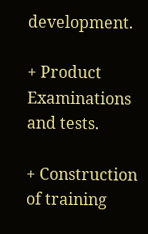development.

+ Product Examinations and tests.

+ Construction of training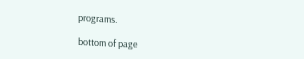programs.

bottom of page